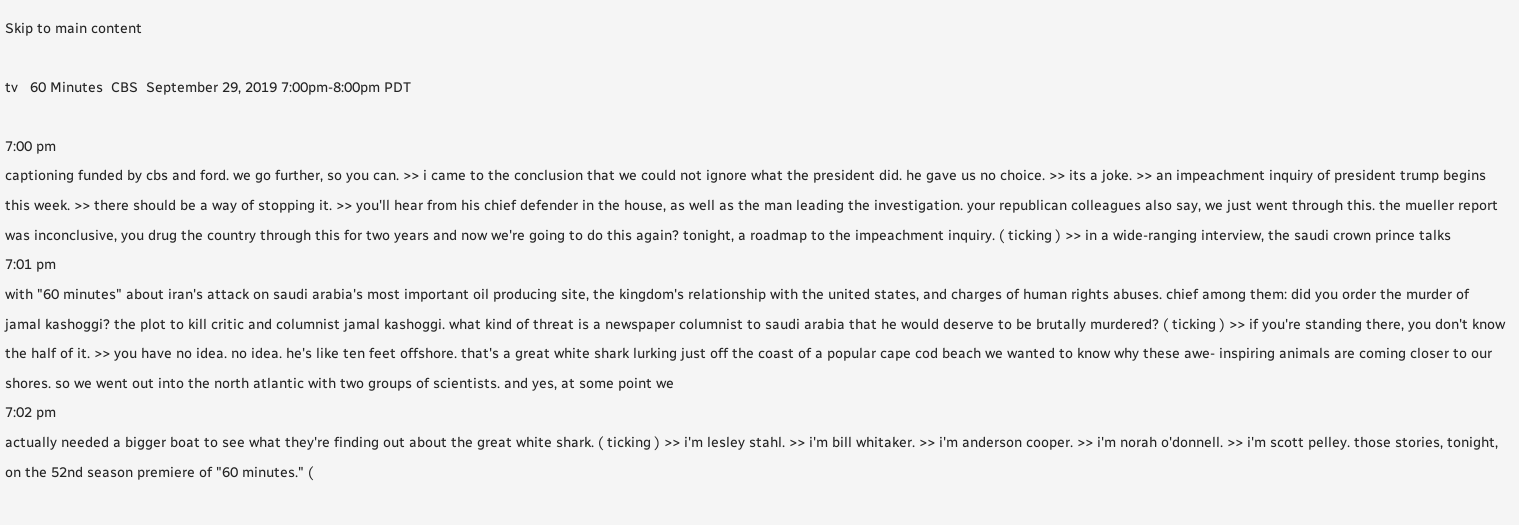Skip to main content

tv   60 Minutes  CBS  September 29, 2019 7:00pm-8:00pm PDT

7:00 pm
captioning funded by cbs and ford. we go further, so you can. >> i came to the conclusion that we could not ignore what the president did. he gave us no choice. >> its a joke. >> an impeachment inquiry of president trump begins this week. >> there should be a way of stopping it. >> you'll hear from his chief defender in the house, as well as the man leading the investigation. your republican colleagues also say, we just went through this. the mueller report was inconclusive, you drug the country through this for two years and now we're going to do this again? tonight, a roadmap to the impeachment inquiry. ( ticking ) >> in a wide-ranging interview, the saudi crown prince talks
7:01 pm
with "60 minutes" about iran's attack on saudi arabia's most important oil producing site, the kingdom's relationship with the united states, and charges of human rights abuses. chief among them: did you order the murder of jamal kashoggi? the plot to kill critic and columnist jamal kashoggi. what kind of threat is a newspaper columnist to saudi arabia that he would deserve to be brutally murdered? ( ticking ) >> if you're standing there, you don't know the half of it. >> you have no idea. no idea. he's like ten feet offshore. that's a great white shark lurking just off the coast of a popular cape cod beach we wanted to know why these awe- inspiring animals are coming closer to our shores. so we went out into the north atlantic with two groups of scientists. and yes, at some point we
7:02 pm
actually needed a bigger boat to see what they're finding out about the great white shark. ( ticking ) >> i'm lesley stahl. >> i'm bill whitaker. >> i'm anderson cooper. >> i'm norah o'donnell. >> i'm scott pelley. those stories, tonight, on the 52nd season premiere of "60 minutes." (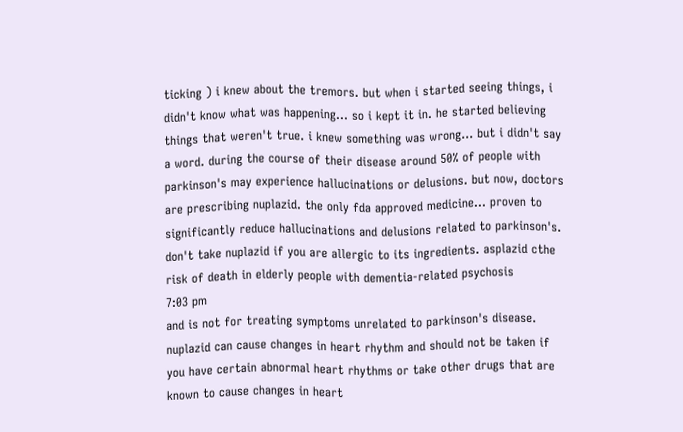ticking ) i knew about the tremors. but when i started seeing things, i didn't know what was happening... so i kept it in. he started believing things that weren't true. i knew something was wrong... but i didn't say a word. during the course of their disease around 50% of people with parkinson's may experience hallucinations or delusions. but now, doctors are prescribing nuplazid. the only fda approved medicine... proven to significantly reduce hallucinations and delusions related to parkinson's. don't take nuplazid if you are allergic to its ingredients. asplazid cthe risk of death in elderly people with dementia-related psychosis
7:03 pm
and is not for treating symptoms unrelated to parkinson's disease. nuplazid can cause changes in heart rhythm and should not be taken if you have certain abnormal heart rhythms or take other drugs that are known to cause changes in heart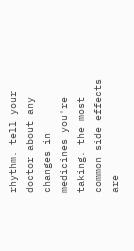rhythm. tell your doctor about any changes in medicines you're taking. the most common side effects are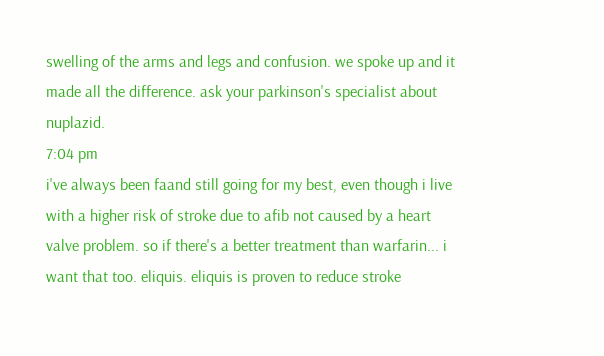swelling of the arms and legs and confusion. we spoke up and it made all the difference. ask your parkinson's specialist about nuplazid.
7:04 pm
i've always been faand still going for my best, even though i live with a higher risk of stroke due to afib not caused by a heart valve problem. so if there's a better treatment than warfarin... i want that too. eliquis. eliquis is proven to reduce stroke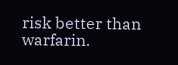risk better than warfarin.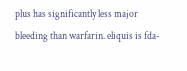plus has significantly less major bleeding than warfarin. eliquis is fda-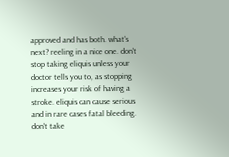approved and has both. what's next? reeling in a nice one. don't stop taking eliquis unless your doctor tells you to, as stopping increases your risk of having a stroke. eliquis can cause serious and in rare cases fatal bleeding. don't take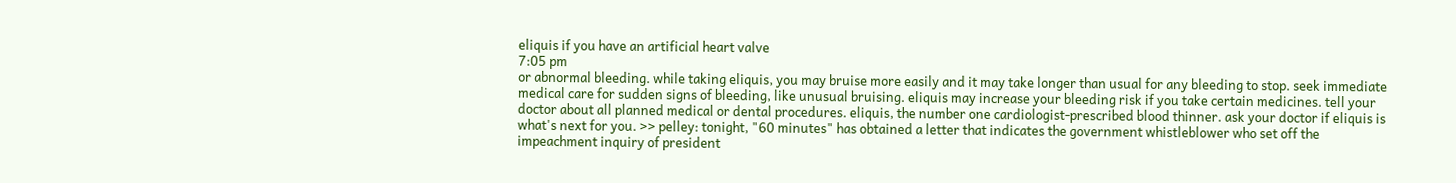eliquis if you have an artificial heart valve
7:05 pm
or abnormal bleeding. while taking eliquis, you may bruise more easily and it may take longer than usual for any bleeding to stop. seek immediate medical care for sudden signs of bleeding, like unusual bruising. eliquis may increase your bleeding risk if you take certain medicines. tell your doctor about all planned medical or dental procedures. eliquis, the number one cardiologist-prescribed blood thinner. ask your doctor if eliquis is what's next for you. >> pelley: tonight, "60 minutes" has obtained a letter that indicates the government whistleblower who set off the impeachment inquiry of president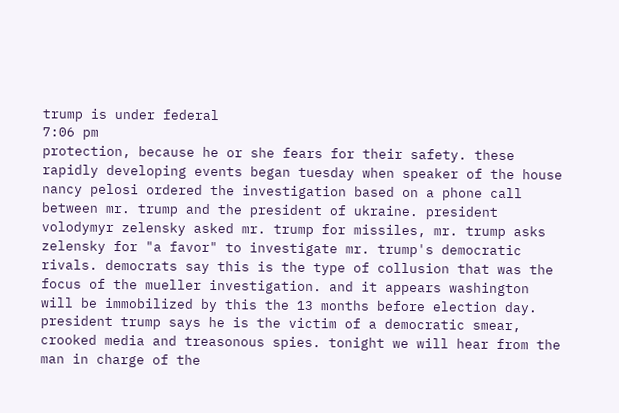trump is under federal
7:06 pm
protection, because he or she fears for their safety. these rapidly developing events began tuesday when speaker of the house nancy pelosi ordered the investigation based on a phone call between mr. trump and the president of ukraine. president volodymyr zelensky asked mr. trump for missiles, mr. trump asks zelensky for "a favor" to investigate mr. trump's democratic rivals. democrats say this is the type of collusion that was the focus of the mueller investigation. and it appears washington will be immobilized by this the 13 months before election day. president trump says he is the victim of a democratic smear, crooked media and treasonous spies. tonight we will hear from the man in charge of the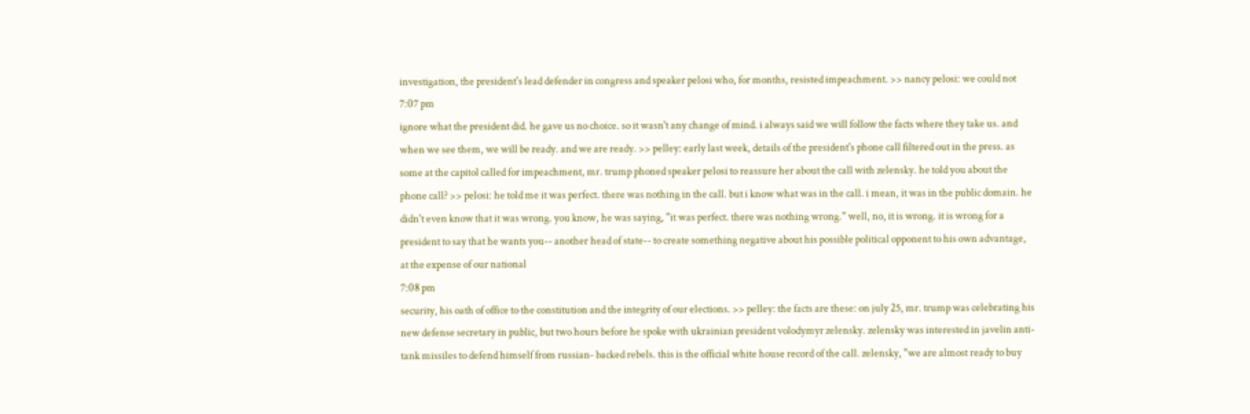investigation, the president's lead defender in congress and speaker pelosi who, for months, resisted impeachment. >> nancy pelosi: we could not
7:07 pm
ignore what the president did. he gave us no choice. so it wasn't any change of mind. i always said we will follow the facts where they take us. and when we see them, we will be ready. and we are ready. >> pelley: early last week, details of the president's phone call filtered out in the press. as some at the capitol called for impeachment, mr. trump phoned speaker pelosi to reassure her about the call with zelensky. he told you about the phone call? >> pelosi: he told me it was perfect. there was nothing in the call. but i know what was in the call. i mean, it was in the public domain. he didn't even know that it was wrong. you know, he was saying, "it was perfect. there was nothing wrong." well, no, it is wrong. it is wrong for a president to say that he wants you-- another head of state-- to create something negative about his possible political opponent to his own advantage, at the expense of our national
7:08 pm
security, his oath of office to the constitution and the integrity of our elections. >> pelley: the facts are these: on july 25, mr. trump was celebrating his new defense secretary in public, but two hours before he spoke with ukrainian president volodymyr zelensky. zelensky was interested in javelin anti-tank missiles to defend himself from russian- backed rebels. this is the official white house record of the call. zelensky, "we are almost ready to buy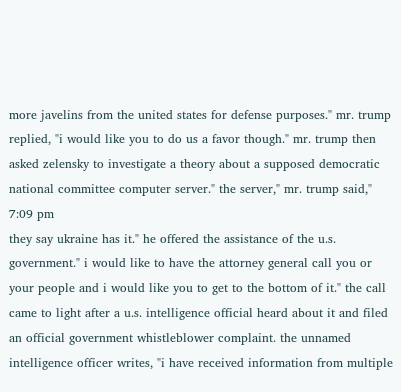more javelins from the united states for defense purposes." mr. trump replied, "i would like you to do us a favor though." mr. trump then asked zelensky to investigate a theory about a supposed democratic national committee computer server." the server," mr. trump said,"
7:09 pm
they say ukraine has it." he offered the assistance of the u.s. government." i would like to have the attorney general call you or your people and i would like you to get to the bottom of it." the call came to light after a u.s. intelligence official heard about it and filed an official government whistleblower complaint. the unnamed intelligence officer writes, "i have received information from multiple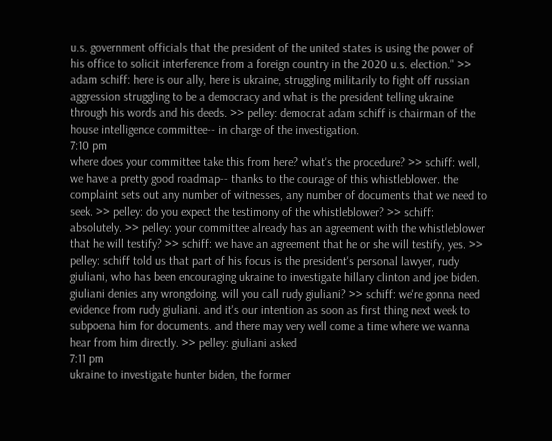u.s. government officials that the president of the united states is using the power of his office to solicit interference from a foreign country in the 2020 u.s. election." >> adam schiff: here is our ally, here is ukraine, struggling militarily to fight off russian aggression struggling to be a democracy and what is the president telling ukraine through his words and his deeds. >> pelley: democrat adam schiff is chairman of the house intelligence committee-- in charge of the investigation.
7:10 pm
where does your committee take this from here? what's the procedure? >> schiff: well, we have a pretty good roadmap-- thanks to the courage of this whistleblower. the complaint sets out any number of witnesses, any number of documents that we need to seek. >> pelley: do you expect the testimony of the whistleblower? >> schiff: absolutely. >> pelley: your committee already has an agreement with the whistleblower that he will testify? >> schiff: we have an agreement that he or she will testify, yes. >> pelley: schiff told us that part of his focus is the president's personal lawyer, rudy giuliani, who has been encouraging ukraine to investigate hillary clinton and joe biden. giuliani denies any wrongdoing. will you call rudy giuliani? >> schiff: we're gonna need evidence from rudy giuliani. and it's our intention as soon as first thing next week to subpoena him for documents. and there may very well come a time where we wanna hear from him directly. >> pelley: giuliani asked
7:11 pm
ukraine to investigate hunter biden, the former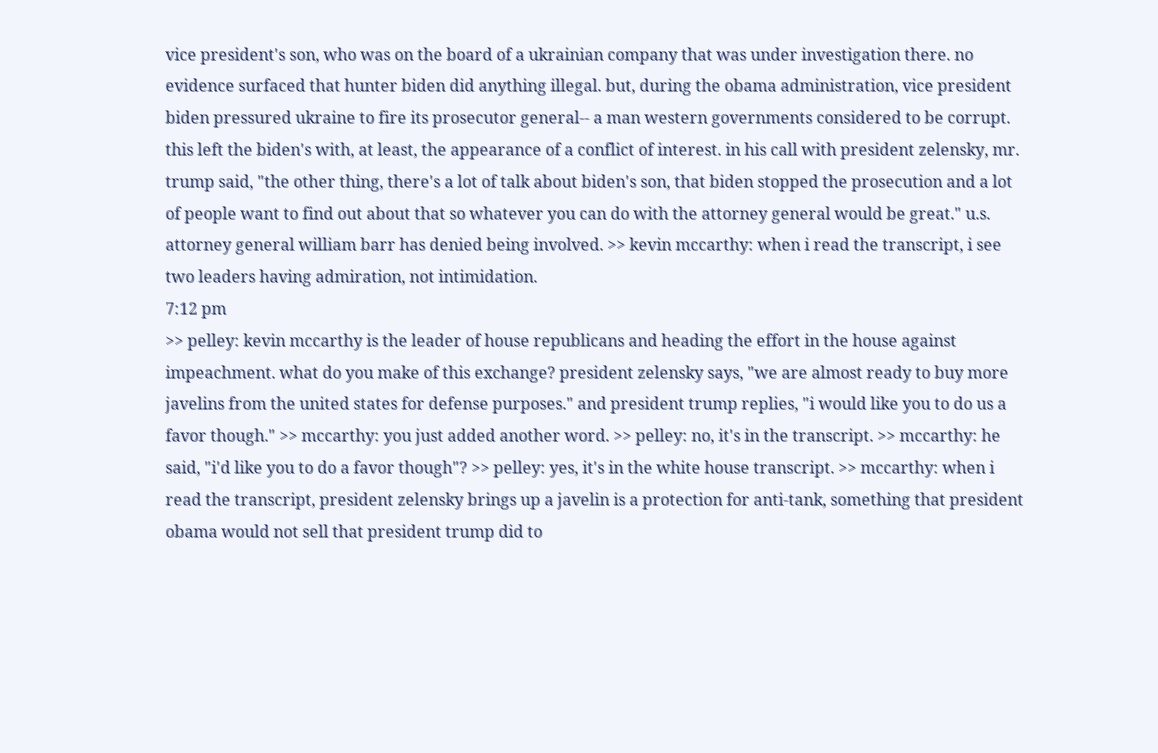vice president's son, who was on the board of a ukrainian company that was under investigation there. no evidence surfaced that hunter biden did anything illegal. but, during the obama administration, vice president biden pressured ukraine to fire its prosecutor general-- a man western governments considered to be corrupt. this left the biden's with, at least, the appearance of a conflict of interest. in his call with president zelensky, mr. trump said, "the other thing, there's a lot of talk about biden's son, that biden stopped the prosecution and a lot of people want to find out about that so whatever you can do with the attorney general would be great." u.s. attorney general william barr has denied being involved. >> kevin mccarthy: when i read the transcript, i see two leaders having admiration, not intimidation.
7:12 pm
>> pelley: kevin mccarthy is the leader of house republicans and heading the effort in the house against impeachment. what do you make of this exchange? president zelensky says, "we are almost ready to buy more javelins from the united states for defense purposes." and president trump replies, "i would like you to do us a favor though." >> mccarthy: you just added another word. >> pelley: no, it's in the transcript. >> mccarthy: he said, "i'd like you to do a favor though"? >> pelley: yes, it's in the white house transcript. >> mccarthy: when i read the transcript, president zelensky brings up a javelin is a protection for anti-tank, something that president obama would not sell that president trump did to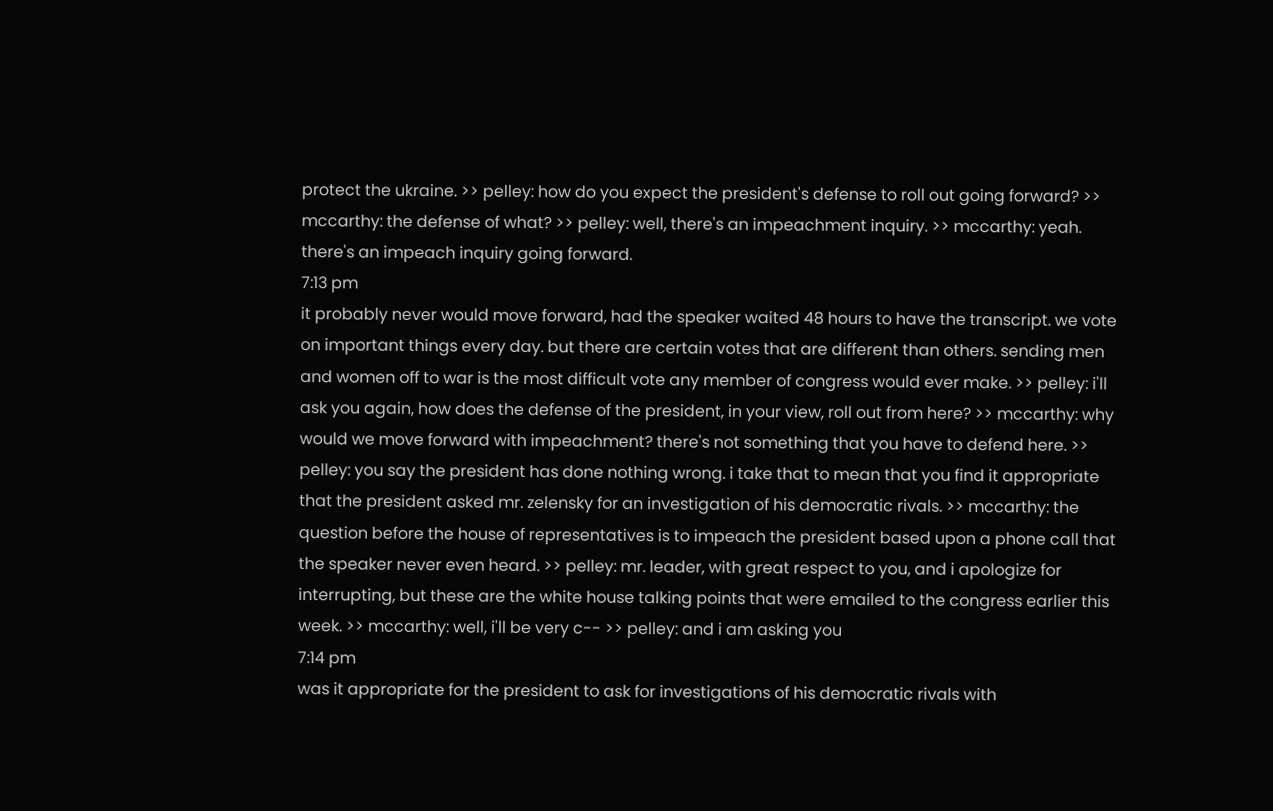protect the ukraine. >> pelley: how do you expect the president's defense to roll out going forward? >> mccarthy: the defense of what? >> pelley: well, there's an impeachment inquiry. >> mccarthy: yeah. there's an impeach inquiry going forward.
7:13 pm
it probably never would move forward, had the speaker waited 48 hours to have the transcript. we vote on important things every day. but there are certain votes that are different than others. sending men and women off to war is the most difficult vote any member of congress would ever make. >> pelley: i'll ask you again, how does the defense of the president, in your view, roll out from here? >> mccarthy: why would we move forward with impeachment? there's not something that you have to defend here. >> pelley: you say the president has done nothing wrong. i take that to mean that you find it appropriate that the president asked mr. zelensky for an investigation of his democratic rivals. >> mccarthy: the question before the house of representatives is to impeach the president based upon a phone call that the speaker never even heard. >> pelley: mr. leader, with great respect to you, and i apologize for interrupting, but these are the white house talking points that were emailed to the congress earlier this week. >> mccarthy: well, i'll be very c-- >> pelley: and i am asking you
7:14 pm
was it appropriate for the president to ask for investigations of his democratic rivals with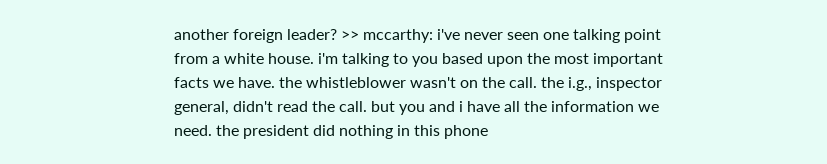another foreign leader? >> mccarthy: i've never seen one talking point from a white house. i'm talking to you based upon the most important facts we have. the whistleblower wasn't on the call. the i.g., inspector general, didn't read the call. but you and i have all the information we need. the president did nothing in this phone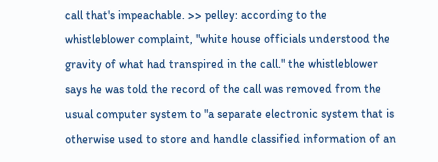call that's impeachable. >> pelley: according to the whistleblower complaint, "white house officials understood the gravity of what had transpired in the call." the whistleblower says he was told the record of the call was removed from the usual computer system to "a separate electronic system that is otherwise used to store and handle classified information of an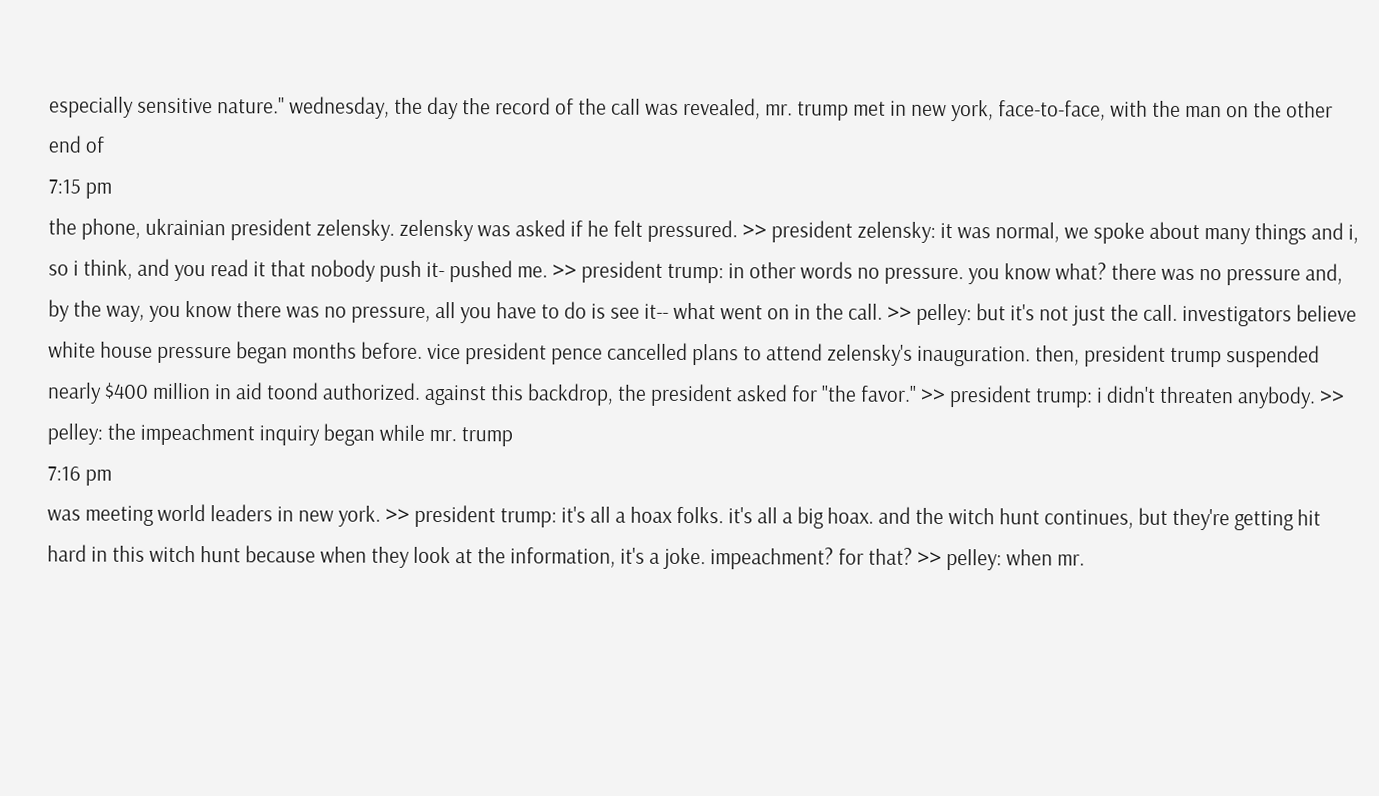especially sensitive nature." wednesday, the day the record of the call was revealed, mr. trump met in new york, face-to-face, with the man on the other end of
7:15 pm
the phone, ukrainian president zelensky. zelensky was asked if he felt pressured. >> president zelensky: it was normal, we spoke about many things and i, so i think, and you read it that nobody push it- pushed me. >> president trump: in other words no pressure. you know what? there was no pressure and, by the way, you know there was no pressure, all you have to do is see it-- what went on in the call. >> pelley: but it's not just the call. investigators believe white house pressure began months before. vice president pence cancelled plans to attend zelensky's inauguration. then, president trump suspended nearly $400 million in aid toond authorized. against this backdrop, the president asked for "the favor." >> president trump: i didn't threaten anybody. >> pelley: the impeachment inquiry began while mr. trump
7:16 pm
was meeting world leaders in new york. >> president trump: it's all a hoax folks. it's all a big hoax. and the witch hunt continues, but they're getting hit hard in this witch hunt because when they look at the information, it's a joke. impeachment? for that? >> pelley: when mr.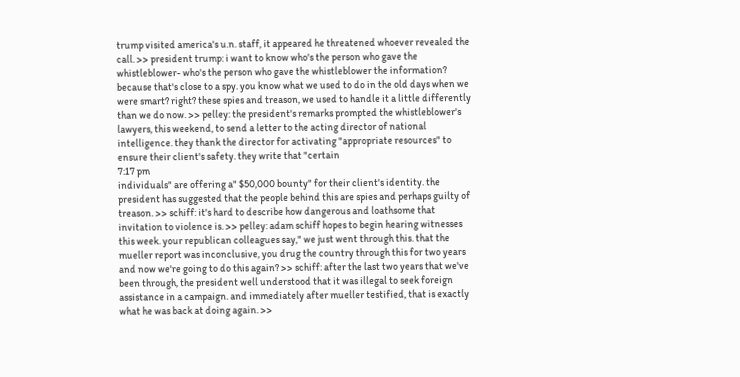trump visited america's u.n. staff, it appeared he threatened whoever revealed the call. >> president trump: i want to know who's the person who gave the whistleblower- who's the person who gave the whistleblower the information? because that's close to a spy. you know what we used to do in the old days when we were smart? right? these spies and treason, we used to handle it a little differently than we do now. >> pelley: the president's remarks prompted the whistleblower's lawyers, this weekend, to send a letter to the acting director of national intelligence. they thank the director for activating "appropriate resources" to ensure their client's safety. they write that "certain
7:17 pm
individuals" are offering a" $50,000 bounty" for their client's identity. the president has suggested that the people behind this are spies and perhaps guilty of treason. >> schiff: it's hard to describe how dangerous and loathsome that invitation to violence is. >> pelley: adam schiff hopes to begin hearing witnesses this week. your republican colleagues say," we just went through this. that the mueller report was inconclusive, you drug the country through this for two years and now we're going to do this again? >> schiff: after the last two years that we've been through, the president well understood that it was illegal to seek foreign assistance in a campaign. and immediately after mueller testified, that is exactly what he was back at doing again. >>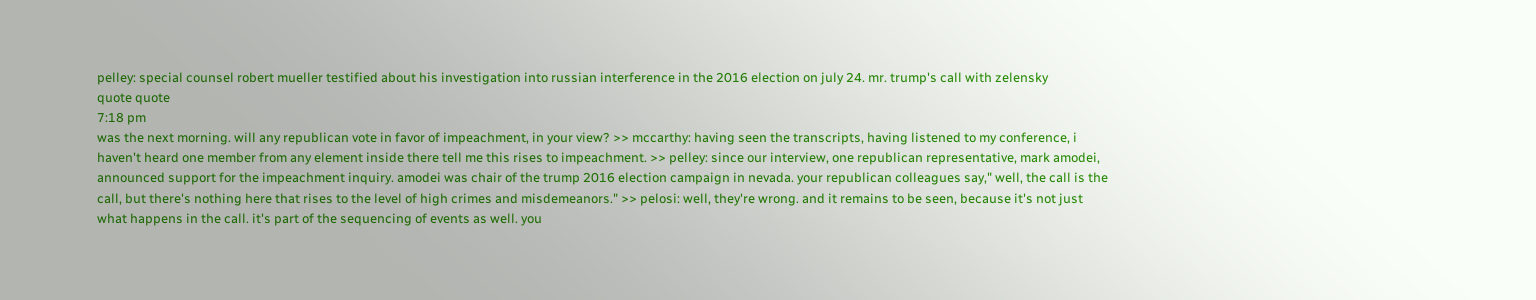pelley: special counsel robert mueller testified about his investigation into russian interference in the 2016 election on july 24. mr. trump's call with zelensky
quote quote
7:18 pm
was the next morning. will any republican vote in favor of impeachment, in your view? >> mccarthy: having seen the transcripts, having listened to my conference, i haven't heard one member from any element inside there tell me this rises to impeachment. >> pelley: since our interview, one republican representative, mark amodei, announced support for the impeachment inquiry. amodei was chair of the trump 2016 election campaign in nevada. your republican colleagues say," well, the call is the call, but there's nothing here that rises to the level of high crimes and misdemeanors." >> pelosi: well, they're wrong. and it remains to be seen, because it's not just what happens in the call. it's part of the sequencing of events as well. you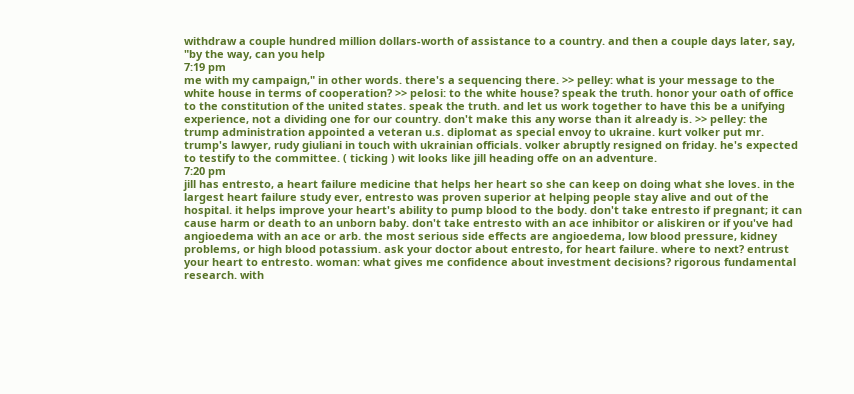withdraw a couple hundred million dollars-worth of assistance to a country. and then a couple days later, say, "by the way, can you help
7:19 pm
me with my campaign," in other words. there's a sequencing there. >> pelley: what is your message to the white house in terms of cooperation? >> pelosi: to the white house? speak the truth. honor your oath of office to the constitution of the united states. speak the truth. and let us work together to have this be a unifying experience, not a dividing one for our country. don't make this any worse than it already is. >> pelley: the trump administration appointed a veteran u.s. diplomat as special envoy to ukraine. kurt volker put mr. trump's lawyer, rudy giuliani in touch with ukrainian officials. volker abruptly resigned on friday. he's expected to testify to the committee. ( ticking ) wit looks like jill heading offe on an adventure.
7:20 pm
jill has entresto, a heart failure medicine that helps her heart so she can keep on doing what she loves. in the largest heart failure study ever, entresto was proven superior at helping people stay alive and out of the hospital. it helps improve your heart's ability to pump blood to the body. don't take entresto if pregnant; it can cause harm or death to an unborn baby. don't take entresto with an ace inhibitor or aliskiren or if you've had angioedema with an ace or arb. the most serious side effects are angioedema, low blood pressure, kidney problems, or high blood potassium. ask your doctor about entresto, for heart failure. where to next? entrust your heart to entresto. woman: what gives me confidence about investment decisions? rigorous fundamental research. with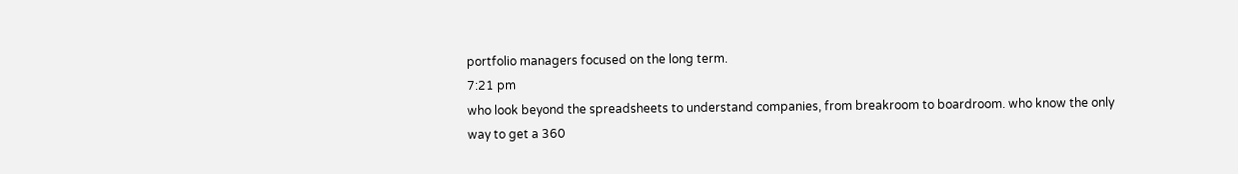portfolio managers focused on the long term.
7:21 pm
who look beyond the spreadsheets to understand companies, from breakroom to boardroom. who know the only way to get a 360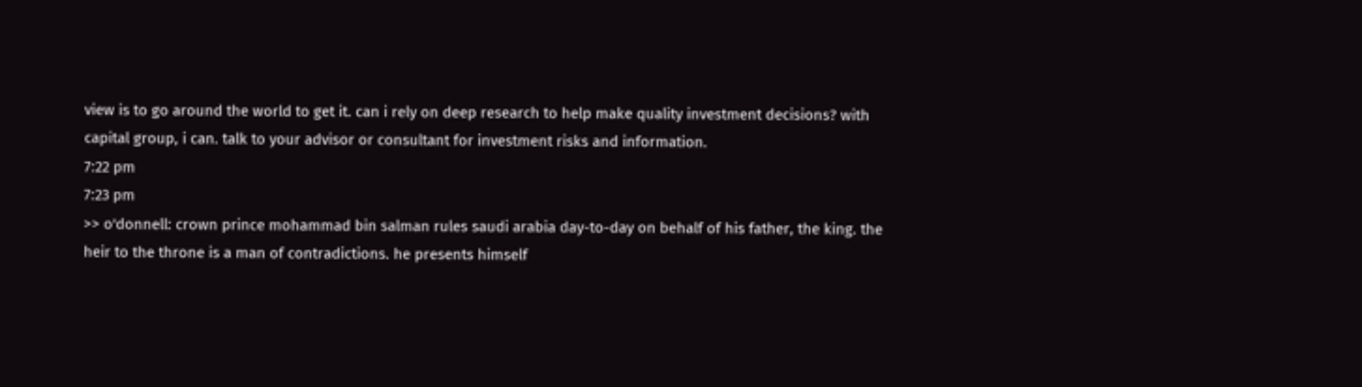view is to go around the world to get it. can i rely on deep research to help make quality investment decisions? with capital group, i can. talk to your advisor or consultant for investment risks and information.
7:22 pm
7:23 pm
>> o'donnell: crown prince mohammad bin salman rules saudi arabia day-to-day on behalf of his father, the king. the heir to the throne is a man of contradictions. he presents himself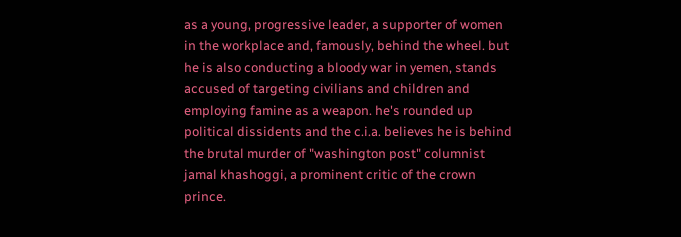as a young, progressive leader, a supporter of women in the workplace and, famously, behind the wheel. but he is also conducting a bloody war in yemen, stands accused of targeting civilians and children and employing famine as a weapon. he's rounded up political dissidents and the c.i.a. believes he is behind the brutal murder of "washington post" columnist jamal khashoggi, a prominent critic of the crown prince.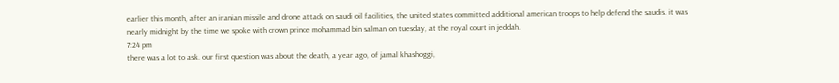earlier this month, after an iranian missile and drone attack on saudi oil facilities, the united states committed additional american troops to help defend the saudis. it was nearly midnight by the time we spoke with crown prince mohammad bin salman on tuesday, at the royal court in jeddah.
7:24 pm
there was a lot to ask. our first question was about the death, a year ago, of jamal khashoggi,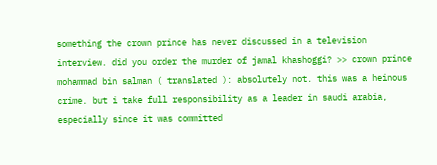something the crown prince has never discussed in a television interview. did you order the murder of jamal khashoggi? >> crown prince mohammad bin salman ( translated ): absolutely not. this was a heinous crime. but i take full responsibility as a leader in saudi arabia, especially since it was committed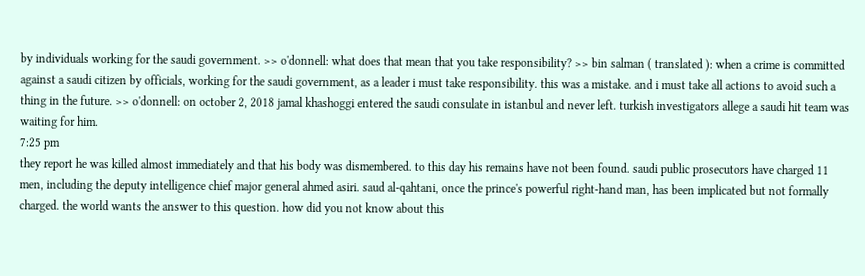by individuals working for the saudi government. >> o'donnell: what does that mean that you take responsibility? >> bin salman ( translated ): when a crime is committed against a saudi citizen by officials, working for the saudi government, as a leader i must take responsibility. this was a mistake. and i must take all actions to avoid such a thing in the future. >> o'donnell: on october 2, 2018 jamal khashoggi entered the saudi consulate in istanbul and never left. turkish investigators allege a saudi hit team was waiting for him.
7:25 pm
they report he was killed almost immediately and that his body was dismembered. to this day his remains have not been found. saudi public prosecutors have charged 11 men, including the deputy intelligence chief major general ahmed asiri. saud al-qahtani, once the prince's powerful right-hand man, has been implicated but not formally charged. the world wants the answer to this question. how did you not know about this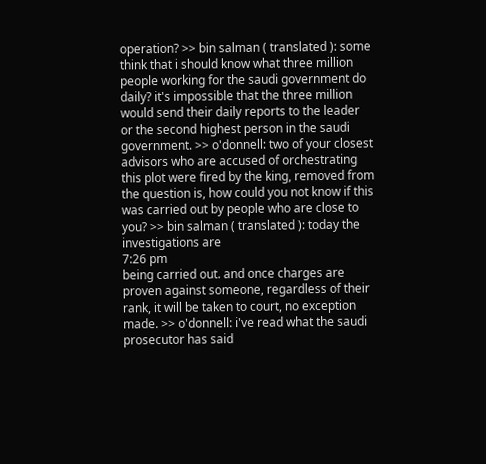operation? >> bin salman ( translated ): some think that i should know what three million people working for the saudi government do daily? it's impossible that the three million would send their daily reports to the leader or the second highest person in the saudi government. >> o'donnell: two of your closest advisors who are accused of orchestrating this plot were fired by the king, removed from the question is, how could you not know if this was carried out by people who are close to you? >> bin salman ( translated ): today the investigations are
7:26 pm
being carried out. and once charges are proven against someone, regardless of their rank, it will be taken to court, no exception made. >> o'donnell: i've read what the saudi prosecutor has said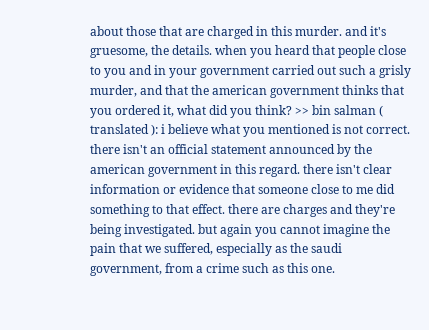about those that are charged in this murder. and it's gruesome, the details. when you heard that people close to you and in your government carried out such a grisly murder, and that the american government thinks that you ordered it, what did you think? >> bin salman ( translated ): i believe what you mentioned is not correct. there isn't an official statement announced by the american government in this regard. there isn't clear information or evidence that someone close to me did something to that effect. there are charges and they're being investigated. but again you cannot imagine the pain that we suffered, especially as the saudi government, from a crime such as this one.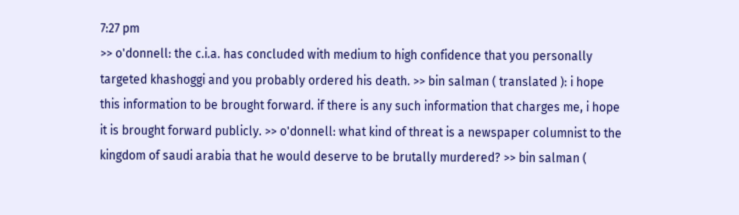7:27 pm
>> o'donnell: the c.i.a. has concluded with medium to high confidence that you personally targeted khashoggi and you probably ordered his death. >> bin salman ( translated ): i hope this information to be brought forward. if there is any such information that charges me, i hope it is brought forward publicly. >> o'donnell: what kind of threat is a newspaper columnist to the kingdom of saudi arabia that he would deserve to be brutally murdered? >> bin salman (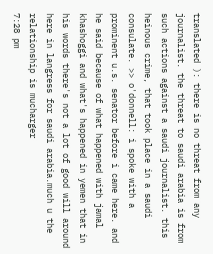translated ): there is no threat from any journalist. the threat to saudi arabia is from such actions against a saudi journalist. this heinous crime, that took place in a saudi consulate. >> o'donnell: i spoke with a prominent u.s. senator before i came here. and he said because of what happened with jamal khashoggi and what's happened in yemen that in his words there's not a lot of good will around here in langress for saudi arabia.much u the relationship is mucharger
7:28 pm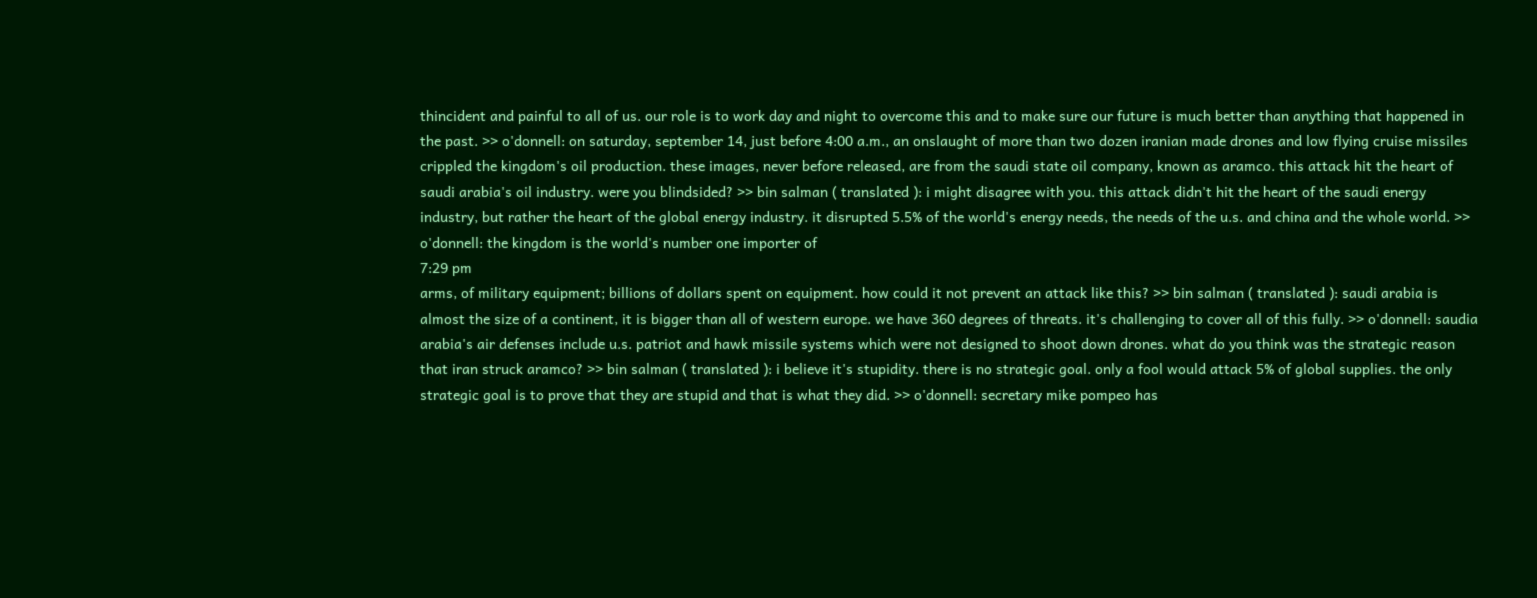thincident and painful to all of us. our role is to work day and night to overcome this and to make sure our future is much better than anything that happened in the past. >> o'donnell: on saturday, september 14, just before 4:00 a.m., an onslaught of more than two dozen iranian made drones and low flying cruise missiles crippled the kingdom's oil production. these images, never before released, are from the saudi state oil company, known as aramco. this attack hit the heart of saudi arabia's oil industry. were you blindsided? >> bin salman ( translated ): i might disagree with you. this attack didn't hit the heart of the saudi energy industry, but rather the heart of the global energy industry. it disrupted 5.5% of the world's energy needs, the needs of the u.s. and china and the whole world. >> o'donnell: the kingdom is the world's number one importer of
7:29 pm
arms, of military equipment; billions of dollars spent on equipment. how could it not prevent an attack like this? >> bin salman ( translated ): saudi arabia is almost the size of a continent, it is bigger than all of western europe. we have 360 degrees of threats. it's challenging to cover all of this fully. >> o'donnell: saudia arabia's air defenses include u.s. patriot and hawk missile systems which were not designed to shoot down drones. what do you think was the strategic reason that iran struck aramco? >> bin salman ( translated ): i believe it's stupidity. there is no strategic goal. only a fool would attack 5% of global supplies. the only strategic goal is to prove that they are stupid and that is what they did. >> o'donnell: secretary mike pompeo has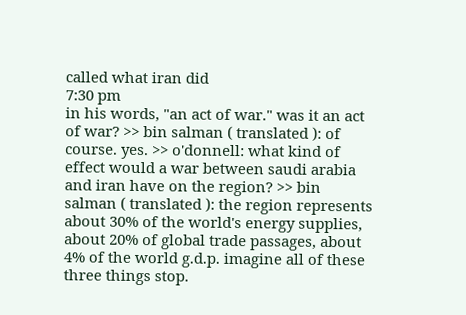called what iran did
7:30 pm
in his words, "an act of war." was it an act of war? >> bin salman ( translated ): of course. yes. >> o'donnell: what kind of effect would a war between saudi arabia and iran have on the region? >> bin salman ( translated ): the region represents about 30% of the world's energy supplies, about 20% of global trade passages, about 4% of the world g.d.p. imagine all of these three things stop.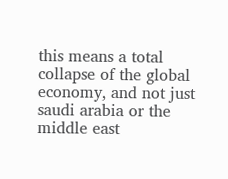this means a total collapse of the global economy, and not just saudi arabia or the middle east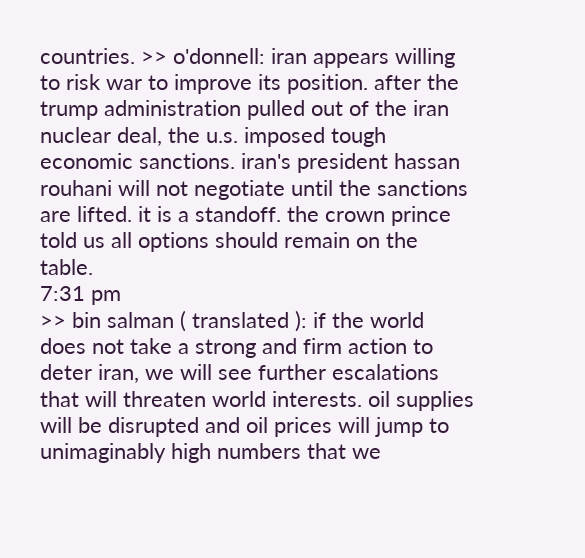countries. >> o'donnell: iran appears willing to risk war to improve its position. after the trump administration pulled out of the iran nuclear deal, the u.s. imposed tough economic sanctions. iran's president hassan rouhani will not negotiate until the sanctions are lifted. it is a standoff. the crown prince told us all options should remain on the table.
7:31 pm
>> bin salman ( translated ): if the world does not take a strong and firm action to deter iran, we will see further escalations that will threaten world interests. oil supplies will be disrupted and oil prices will jump to unimaginably high numbers that we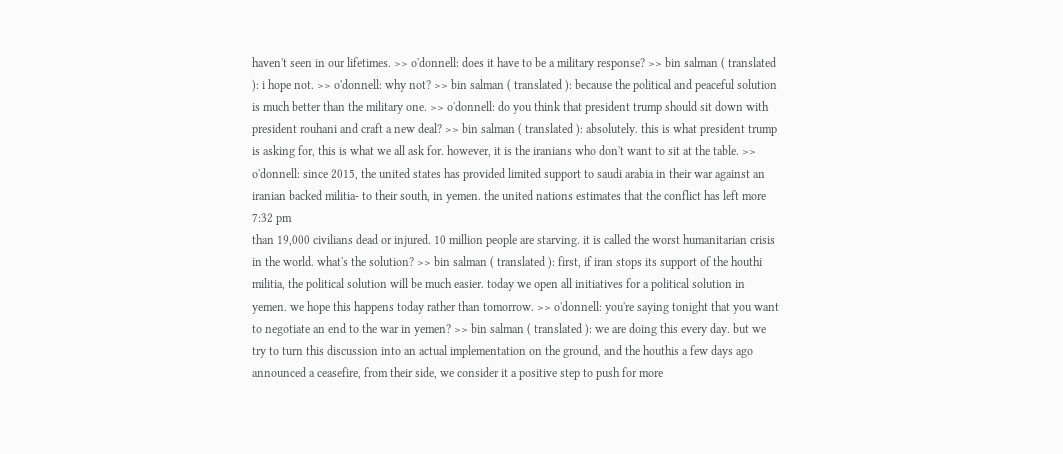haven't seen in our lifetimes. >> o'donnell: does it have to be a military response? >> bin salman ( translated ): i hope not. >> o'donnell: why not? >> bin salman ( translated ): because the political and peaceful solution is much better than the military one. >> o'donnell: do you think that president trump should sit down with president rouhani and craft a new deal? >> bin salman ( translated ): absolutely. this is what president trump is asking for, this is what we all ask for. however, it is the iranians who don't want to sit at the table. >> o'donnell: since 2015, the united states has provided limited support to saudi arabia in their war against an iranian backed militia- to their south, in yemen. the united nations estimates that the conflict has left more
7:32 pm
than 19,000 civilians dead or injured. 10 million people are starving. it is called the worst humanitarian crisis in the world. what's the solution? >> bin salman ( translated ): first, if iran stops its support of the houthi militia, the political solution will be much easier. today we open all initiatives for a political solution in yemen. we hope this happens today rather than tomorrow. >> o'donnell: you're saying tonight that you want to negotiate an end to the war in yemen? >> bin salman ( translated ): we are doing this every day. but we try to turn this discussion into an actual implementation on the ground, and the houthis a few days ago announced a ceasefire, from their side, we consider it a positive step to push for more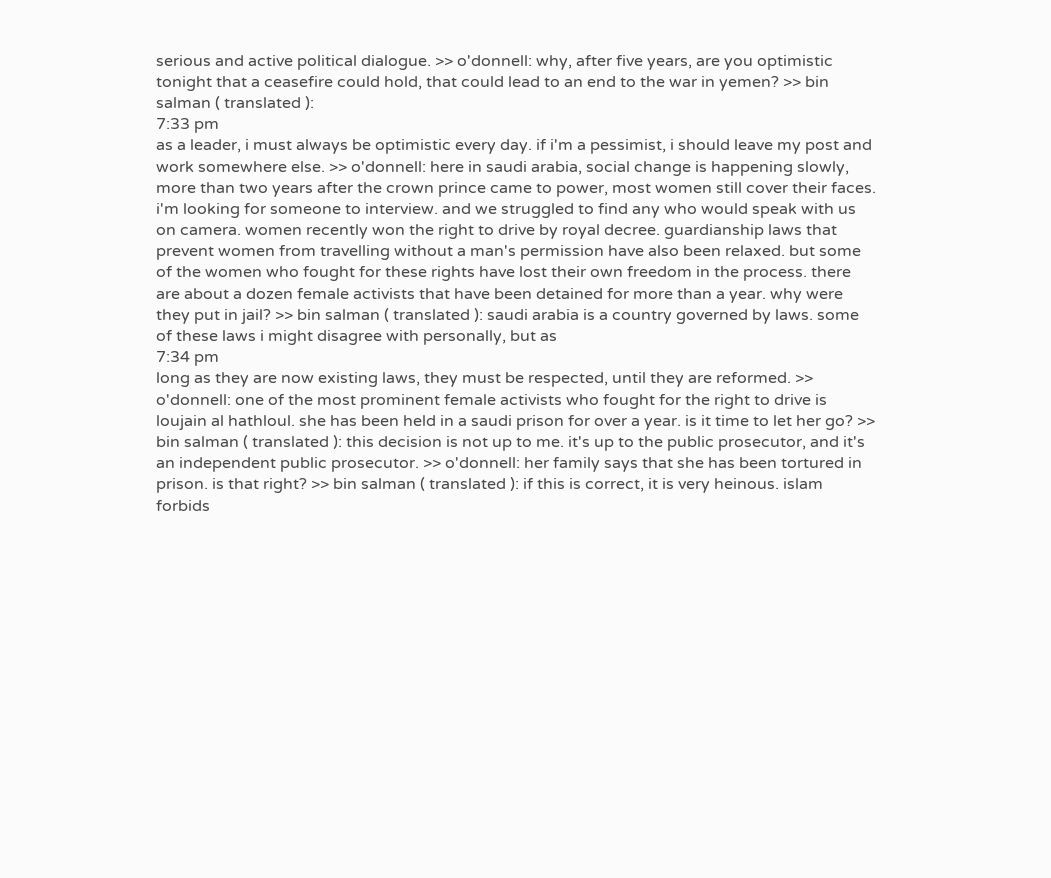serious and active political dialogue. >> o'donnell: why, after five years, are you optimistic tonight that a ceasefire could hold, that could lead to an end to the war in yemen? >> bin salman ( translated ):
7:33 pm
as a leader, i must always be optimistic every day. if i'm a pessimist, i should leave my post and work somewhere else. >> o'donnell: here in saudi arabia, social change is happening slowly, more than two years after the crown prince came to power, most women still cover their faces. i'm looking for someone to interview. and we struggled to find any who would speak with us on camera. women recently won the right to drive by royal decree. guardianship laws that prevent women from travelling without a man's permission have also been relaxed. but some of the women who fought for these rights have lost their own freedom in the process. there are about a dozen female activists that have been detained for more than a year. why were they put in jail? >> bin salman ( translated ): saudi arabia is a country governed by laws. some of these laws i might disagree with personally, but as
7:34 pm
long as they are now existing laws, they must be respected, until they are reformed. >> o'donnell: one of the most prominent female activists who fought for the right to drive is loujain al hathloul. she has been held in a saudi prison for over a year. is it time to let her go? >> bin salman ( translated ): this decision is not up to me. it's up to the public prosecutor, and it's an independent public prosecutor. >> o'donnell: her family says that she has been tortured in prison. is that right? >> bin salman ( translated ): if this is correct, it is very heinous. islam forbids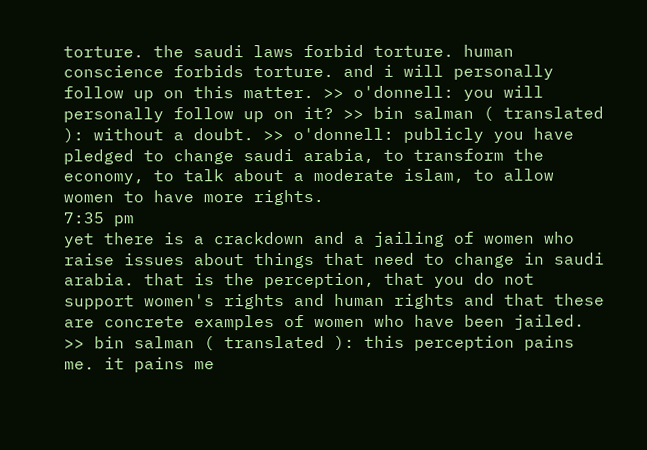torture. the saudi laws forbid torture. human conscience forbids torture. and i will personally follow up on this matter. >> o'donnell: you will personally follow up on it? >> bin salman ( translated ): without a doubt. >> o'donnell: publicly you have pledged to change saudi arabia, to transform the economy, to talk about a moderate islam, to allow women to have more rights.
7:35 pm
yet there is a crackdown and a jailing of women who raise issues about things that need to change in saudi arabia. that is the perception, that you do not support women's rights and human rights and that these are concrete examples of women who have been jailed. >> bin salman ( translated ): this perception pains me. it pains me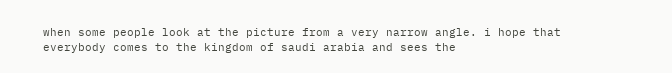when some people look at the picture from a very narrow angle. i hope that everybody comes to the kingdom of saudi arabia and sees the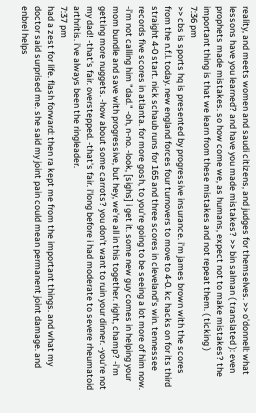reality, and meets women and saudi citizens, and judges for themselves. >> o'donnell: what lessons have you learned? and have you made mistakes? >> bin salman ( translated ): even prophets made mistakes. so how come we, as humans, expect not to make mistakes? the important thing is that we learn from these mistakes and not repeat them. ( ticking )
7:36 pm
>> cbs is sports hq is presented by progressive insurance. i'm james brown with the scores from the n.f.l. today. new england forces four turnovers to move to 4-0. kc hacks on for its third straight 4-0 start. nick schaub runs for 165 and three scores in cleveland's win. tennessee records five scores in atlanta. for more gosh, to you're going to be seeing a lot more of him now. -i'm not calling him "dad." -oh, n-no. -look, [sighs] i get it. some new guy comes in helping your mom bundle and save with progressive, but hey, we're all in this together. right, champ? -i'm getting more nuggets. -how about some carrots? you don't want to ruin your dinner. -you're not my dad! -that's fair. overstepped. -that's fair. i'long before i had moderate to severe rheumatoid arthritis. i've always been the ringleader.
7:37 pm
had a zest for life. flash forward: then ra kept me from the important things. and what my doctor said surprised me. she said my joint pain could mean permanent joint damage. and enbrel helps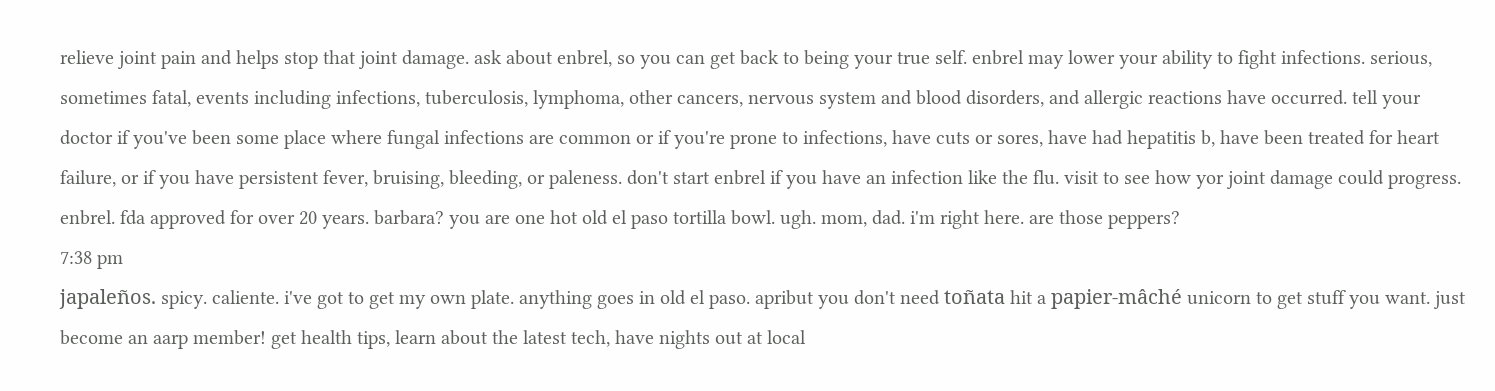relieve joint pain and helps stop that joint damage. ask about enbrel, so you can get back to being your true self. enbrel may lower your ability to fight infections. serious, sometimes fatal, events including infections, tuberculosis, lymphoma, other cancers, nervous system and blood disorders, and allergic reactions have occurred. tell your doctor if you've been some place where fungal infections are common or if you're prone to infections, have cuts or sores, have had hepatitis b, have been treated for heart failure, or if you have persistent fever, bruising, bleeding, or paleness. don't start enbrel if you have an infection like the flu. visit to see how yor joint damage could progress. enbrel. fda approved for over 20 years. barbara? you are one hot old el paso tortilla bowl. ugh. mom, dad. i'm right here. are those peppers?
7:38 pm
japaleños. spicy. caliente. i've got to get my own plate. anything goes in old el paso. apribut you don't need toñata hit a papier-mâché unicorn to get stuff you want. just become an aarp member! get health tips, learn about the latest tech, have nights out at local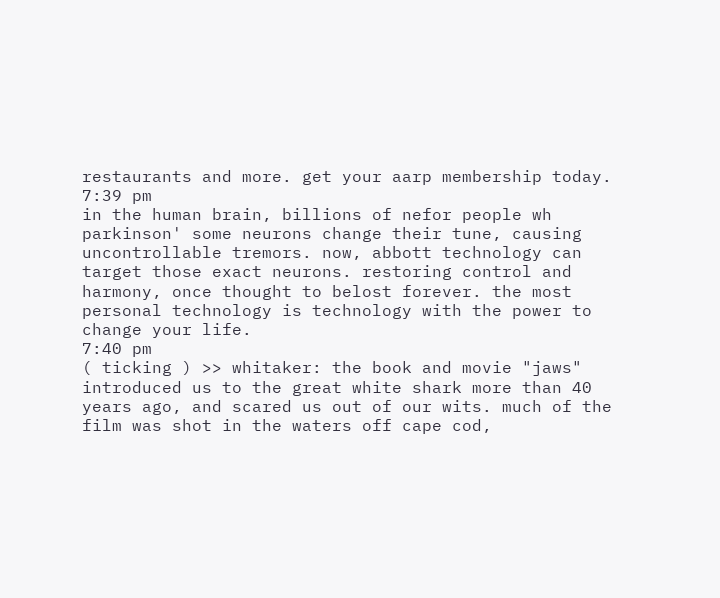restaurants and more. get your aarp membership today.
7:39 pm
in the human brain, billions of nefor people wh parkinson' some neurons change their tune, causing uncontrollable tremors. now, abbott technology can target those exact neurons. restoring control and harmony, once thought to belost forever. the most personal technology is technology with the power to change your life.
7:40 pm
( ticking ) >> whitaker: the book and movie "jaws" introduced us to the great white shark more than 40 years ago, and scared us out of our wits. much of the film was shot in the waters off cape cod,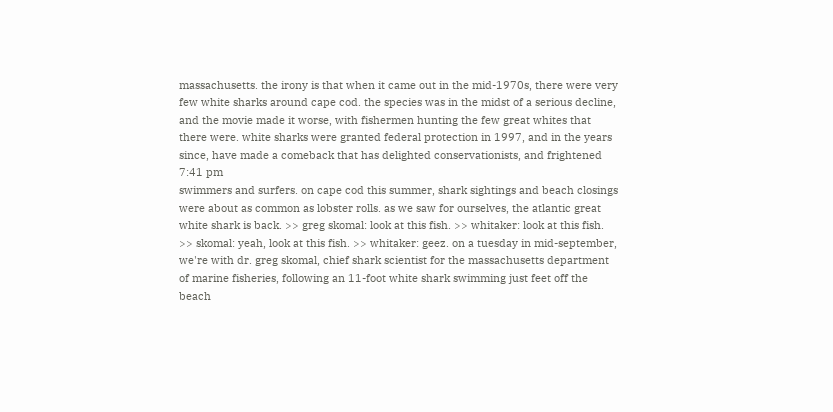massachusetts. the irony is that when it came out in the mid-1970s, there were very few white sharks around cape cod. the species was in the midst of a serious decline, and the movie made it worse, with fishermen hunting the few great whites that there were. white sharks were granted federal protection in 1997, and in the years since, have made a comeback that has delighted conservationists, and frightened
7:41 pm
swimmers and surfers. on cape cod this summer, shark sightings and beach closings were about as common as lobster rolls. as we saw for ourselves, the atlantic great white shark is back. >> greg skomal: look at this fish. >> whitaker: look at this fish. >> skomal: yeah, look at this fish. >> whitaker: geez. on a tuesday in mid-september, we're with dr. greg skomal, chief shark scientist for the massachusetts department of marine fisheries, following an 11-foot white shark swimming just feet off the beach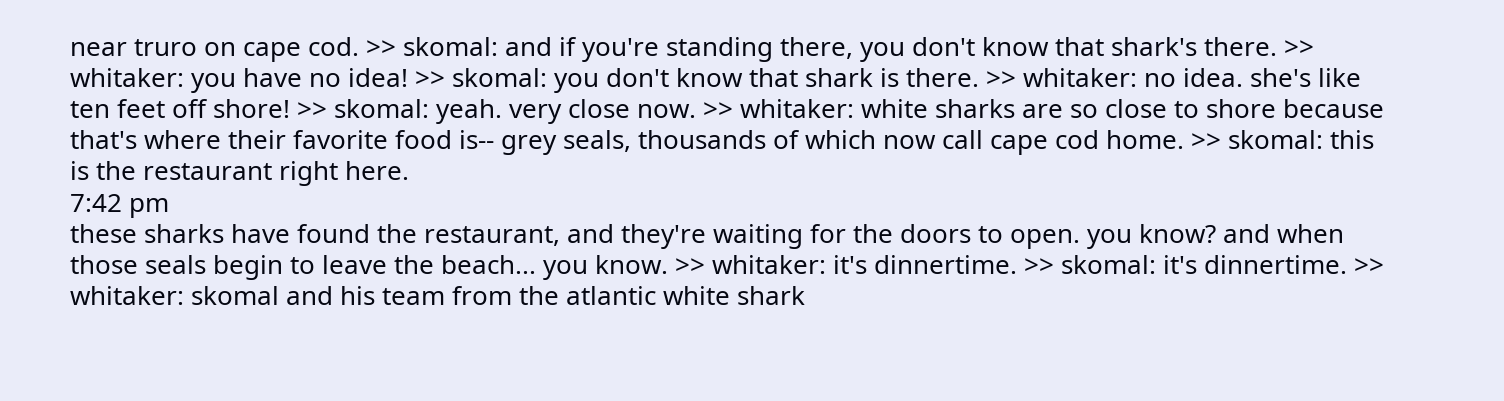near truro on cape cod. >> skomal: and if you're standing there, you don't know that shark's there. >> whitaker: you have no idea! >> skomal: you don't know that shark is there. >> whitaker: no idea. she's like ten feet off shore! >> skomal: yeah. very close now. >> whitaker: white sharks are so close to shore because that's where their favorite food is-- grey seals, thousands of which now call cape cod home. >> skomal: this is the restaurant right here.
7:42 pm
these sharks have found the restaurant, and they're waiting for the doors to open. you know? and when those seals begin to leave the beach... you know. >> whitaker: it's dinnertime. >> skomal: it's dinnertime. >> whitaker: skomal and his team from the atlantic white shark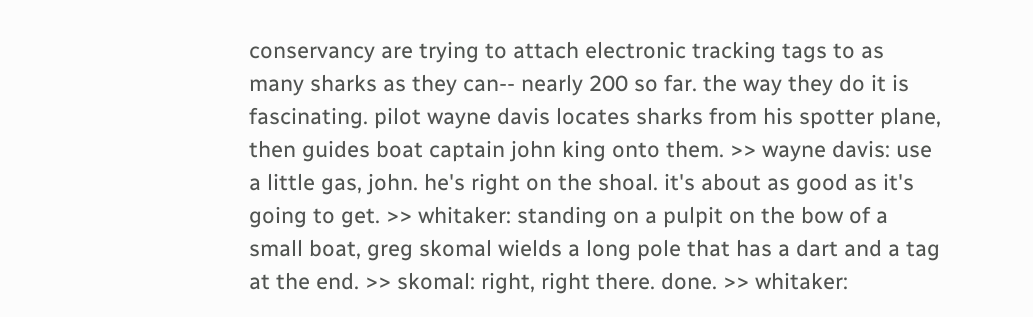conservancy are trying to attach electronic tracking tags to as many sharks as they can-- nearly 200 so far. the way they do it is fascinating. pilot wayne davis locates sharks from his spotter plane, then guides boat captain john king onto them. >> wayne davis: use a little gas, john. he's right on the shoal. it's about as good as it's going to get. >> whitaker: standing on a pulpit on the bow of a small boat, greg skomal wields a long pole that has a dart and a tag at the end. >> skomal: right, right there. done. >> whitaker: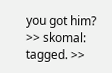you got him? >> skomal: tagged. >>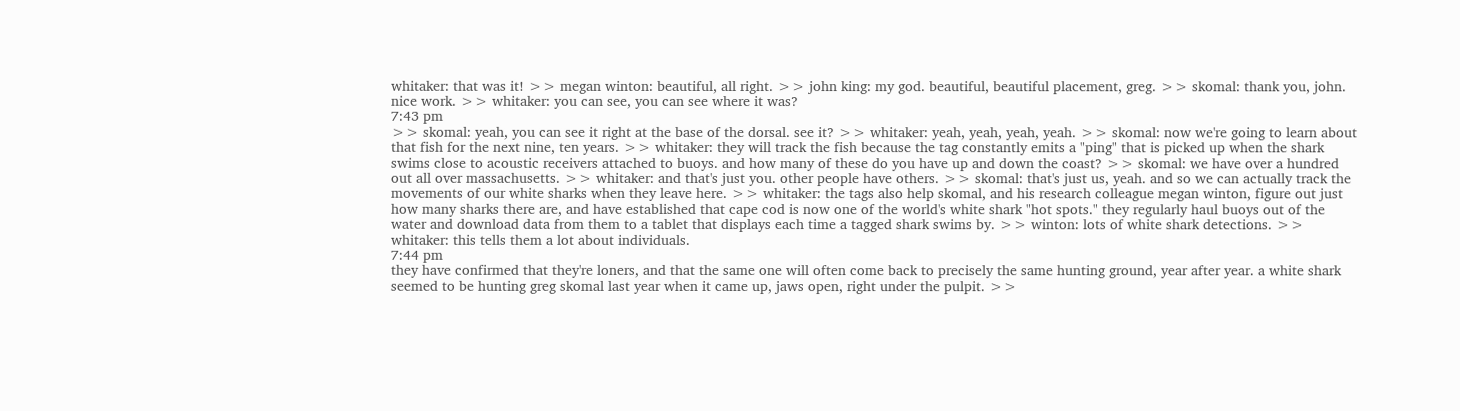whitaker: that was it! >> megan winton: beautiful, all right. >> john king: my god. beautiful, beautiful placement, greg. >> skomal: thank you, john. nice work. >> whitaker: you can see, you can see where it was?
7:43 pm
>> skomal: yeah, you can see it right at the base of the dorsal. see it? >> whitaker: yeah, yeah, yeah, yeah. >> skomal: now we're going to learn about that fish for the next nine, ten years. >> whitaker: they will track the fish because the tag constantly emits a "ping" that is picked up when the shark swims close to acoustic receivers attached to buoys. and how many of these do you have up and down the coast? >> skomal: we have over a hundred out all over massachusetts. >> whitaker: and that's just you. other people have others. >> skomal: that's just us, yeah. and so we can actually track the movements of our white sharks when they leave here. >> whitaker: the tags also help skomal, and his research colleague megan winton, figure out just how many sharks there are, and have established that cape cod is now one of the world's white shark "hot spots." they regularly haul buoys out of the water and download data from them to a tablet that displays each time a tagged shark swims by. >> winton: lots of white shark detections. >> whitaker: this tells them a lot about individuals.
7:44 pm
they have confirmed that they're loners, and that the same one will often come back to precisely the same hunting ground, year after year. a white shark seemed to be hunting greg skomal last year when it came up, jaws open, right under the pulpit. >>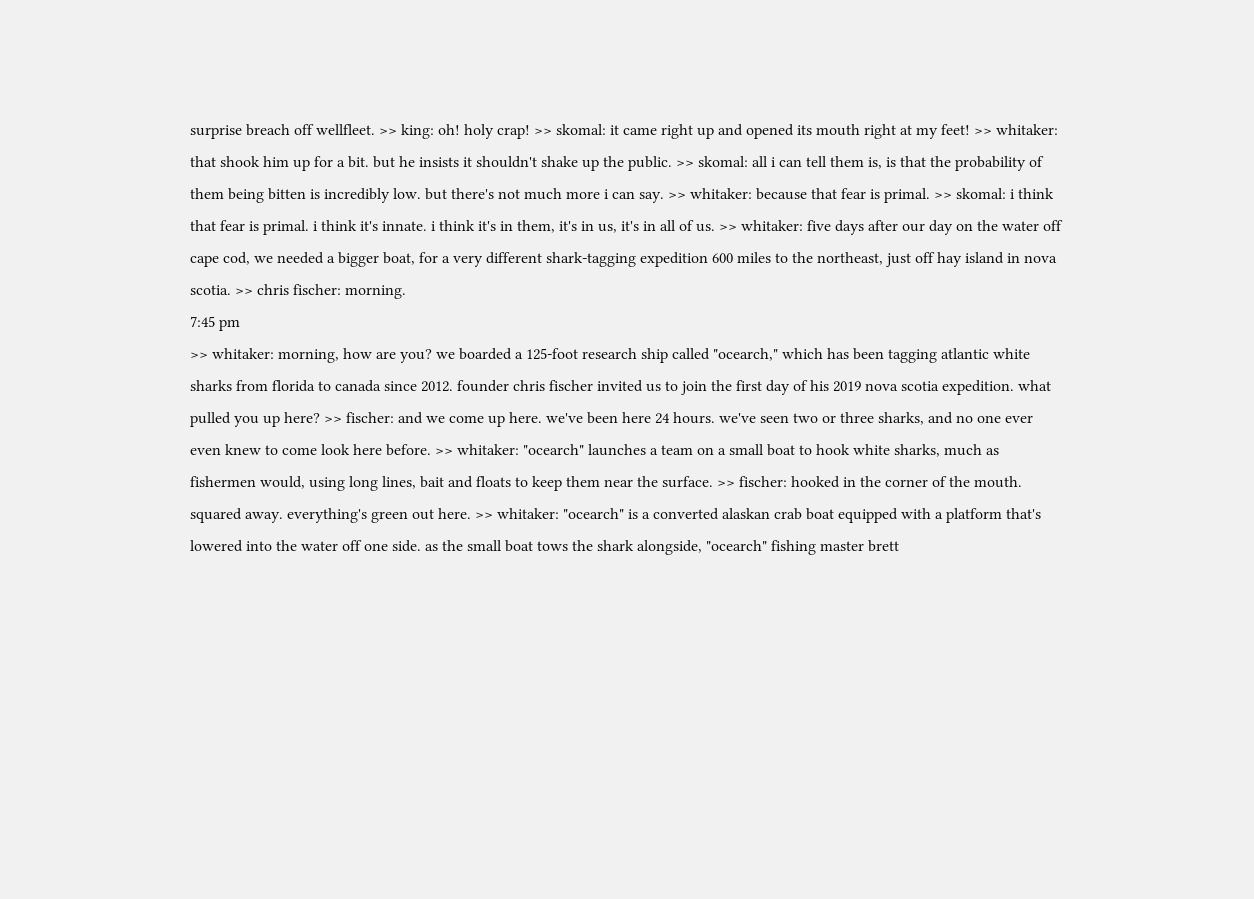surprise breach off wellfleet. >> king: oh! holy crap! >> skomal: it came right up and opened its mouth right at my feet! >> whitaker: that shook him up for a bit. but he insists it shouldn't shake up the public. >> skomal: all i can tell them is, is that the probability of them being bitten is incredibly low. but there's not much more i can say. >> whitaker: because that fear is primal. >> skomal: i think that fear is primal. i think it's innate. i think it's in them, it's in us, it's in all of us. >> whitaker: five days after our day on the water off cape cod, we needed a bigger boat, for a very different shark-tagging expedition 600 miles to the northeast, just off hay island in nova scotia. >> chris fischer: morning.
7:45 pm
>> whitaker: morning, how are you? we boarded a 125-foot research ship called "ocearch," which has been tagging atlantic white sharks from florida to canada since 2012. founder chris fischer invited us to join the first day of his 2019 nova scotia expedition. what pulled you up here? >> fischer: and we come up here. we've been here 24 hours. we've seen two or three sharks, and no one ever even knew to come look here before. >> whitaker: "ocearch" launches a team on a small boat to hook white sharks, much as fishermen would, using long lines, bait and floats to keep them near the surface. >> fischer: hooked in the corner of the mouth. squared away. everything's green out here. >> whitaker: "ocearch" is a converted alaskan crab boat equipped with a platform that's lowered into the water off one side. as the small boat tows the shark alongside, "ocearch" fishing master brett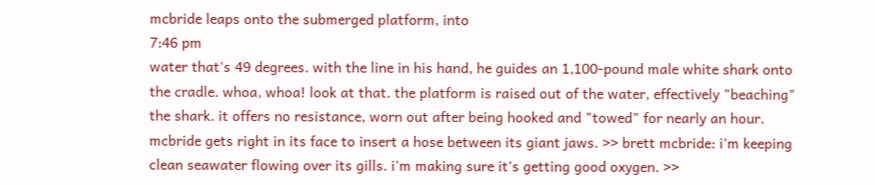mcbride leaps onto the submerged platform, into
7:46 pm
water that's 49 degrees. with the line in his hand, he guides an 1,100-pound male white shark onto the cradle. whoa, whoa! look at that. the platform is raised out of the water, effectively "beaching" the shark. it offers no resistance, worn out after being hooked and "towed" for nearly an hour. mcbride gets right in its face to insert a hose between its giant jaws. >> brett mcbride: i'm keeping clean seawater flowing over its gills. i'm making sure it's getting good oxygen. >>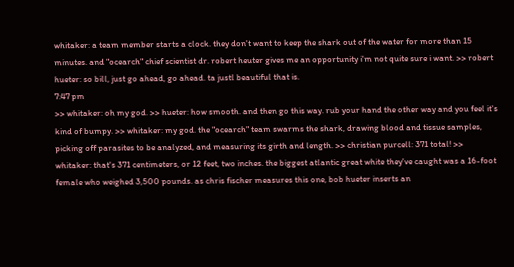whitaker: a team member starts a clock. they don't want to keep the shark out of the water for more than 15 minutes. and "ocearch" chief scientist dr. robert heuter gives me an opportunity i'm not quite sure i want. >> robert hueter: so bill, just go ahead, go ahead. ta justl beautiful that is.
7:47 pm
>> whitaker: oh my god. >> hueter: how smooth. and then go this way. rub your hand the other way and you feel it's kind of bumpy. >> whitaker: my god. the "ocearch" team swarms the shark, drawing blood and tissue samples, picking off parasites to be analyzed, and measuring its girth and length. >> christian purcell: 371 total! >> whitaker: that's 371 centimeters, or 12 feet, two inches. the biggest atlantic great white they've caught was a 16-foot female who weighed 3,500 pounds. as chris fischer measures this one, bob hueter inserts an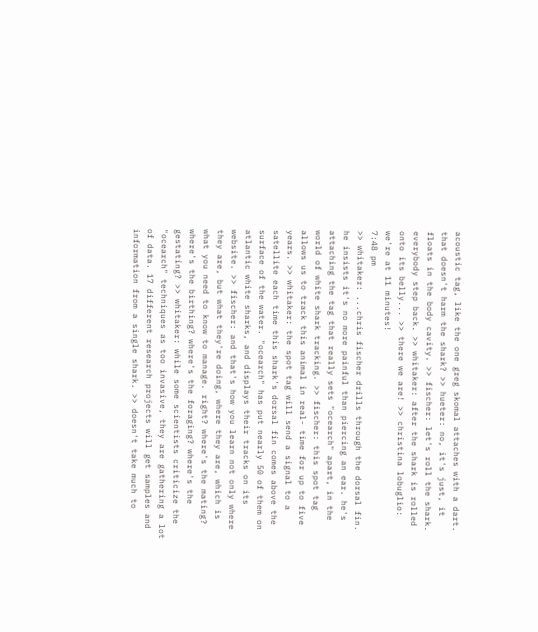acoustic tag, like the one greg skomal attaches with a dart. that doesn't harm the shark? >> hueter: no, it's just, it floats in the body cavity. >> fischer: let's roll the shark. everybody step back. >> whitaker: after the shark is rolled onto its belly... >> there we are! >> christina lobuglio: we're at 11 minutes!
7:48 pm
>> whitaker: ...chris fischer drills through the dorsal fin. he insists it's no more painful than piercing an ear. he's attaching the tag that really sets "ocearch" apart, in the world of white shark tracking. >> fischer: this spot tag allows us to track this animal in real- time for up to five years. >> whitaker: the spot tag will send a signal to a satellite each time this shark's dorsal fin comes above the surface of the water. "ocearch" has put nearly 50 of them on atlantic white sharks, and displays their tracks on its website. >> fischer: and that's how you learn not only where they are, but what they're doing, where they are, which is what you need to know to manage. right? where's the mating? where's the birthing? where's the foraging? where's the gestating? >> whitaker: while some scientists criticize the "ocearch" techniques as too invasive, they are gathering a lot of data. 17 different research projects will get samples and information from a single shark. >> doesn't take much to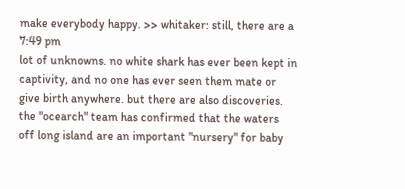make everybody happy. >> whitaker: still, there are a
7:49 pm
lot of unknowns. no white shark has ever been kept in captivity, and no one has ever seen them mate or give birth anywhere. but there are also discoveries. the "ocearch" team has confirmed that the waters off long island are an important "nursery" for baby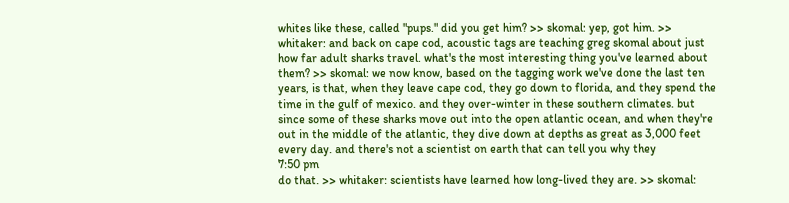whites like these, called "pups." did you get him? >> skomal: yep, got him. >> whitaker: and back on cape cod, acoustic tags are teaching greg skomal about just how far adult sharks travel. what's the most interesting thing you've learned about them? >> skomal: we now know, based on the tagging work we've done the last ten years, is that, when they leave cape cod, they go down to florida, and they spend the time in the gulf of mexico. and they over-winter in these southern climates. but since some of these sharks move out into the open atlantic ocean, and when they're out in the middle of the atlantic, they dive down at depths as great as 3,000 feet every day. and there's not a scientist on earth that can tell you why they
7:50 pm
do that. >> whitaker: scientists have learned how long-lived they are. >> skomal: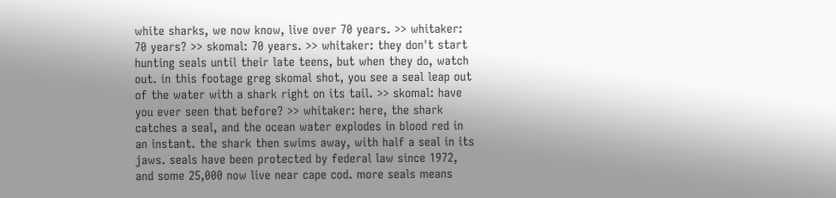white sharks, we now know, live over 70 years. >> whitaker: 70 years? >> skomal: 70 years. >> whitaker: they don't start hunting seals until their late teens, but when they do, watch out. in this footage greg skomal shot, you see a seal leap out of the water with a shark right on its tail. >> skomal: have you ever seen that before? >> whitaker: here, the shark catches a seal, and the ocean water explodes in blood red in an instant. the shark then swims away, with half a seal in its jaws. seals have been protected by federal law since 1972, and some 25,000 now live near cape cod. more seals means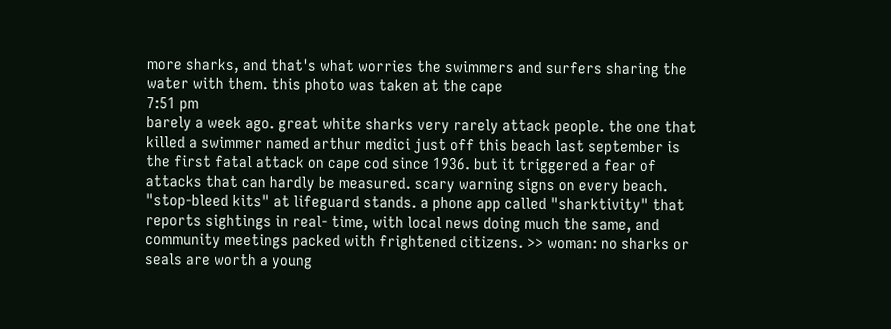more sharks, and that's what worries the swimmers and surfers sharing the water with them. this photo was taken at the cape
7:51 pm
barely a week ago. great white sharks very rarely attack people. the one that killed a swimmer named arthur medici just off this beach last september is the first fatal attack on cape cod since 1936. but it triggered a fear of attacks that can hardly be measured. scary warning signs on every beach. "stop-bleed kits" at lifeguard stands. a phone app called "sharktivity" that reports sightings in real- time, with local news doing much the same, and community meetings packed with frightened citizens. >> woman: no sharks or seals are worth a young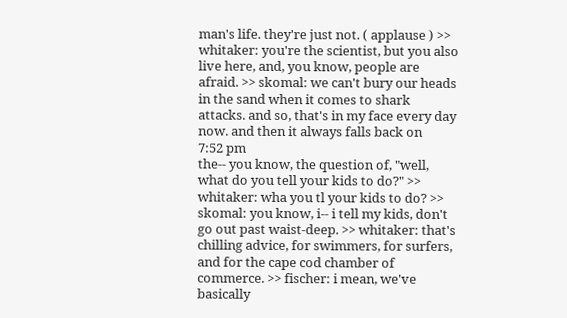man's life. they're just not. ( applause ) >> whitaker: you're the scientist, but you also live here, and, you know, people are afraid. >> skomal: we can't bury our heads in the sand when it comes to shark attacks. and so, that's in my face every day now. and then it always falls back on
7:52 pm
the-- you know, the question of, "well, what do you tell your kids to do?" >> whitaker: wha you tl your kids to do? >> skomal: you know, i-- i tell my kids, don't go out past waist-deep. >> whitaker: that's chilling advice, for swimmers, for surfers, and for the cape cod chamber of commerce. >> fischer: i mean, we've basically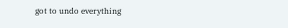got to undo everything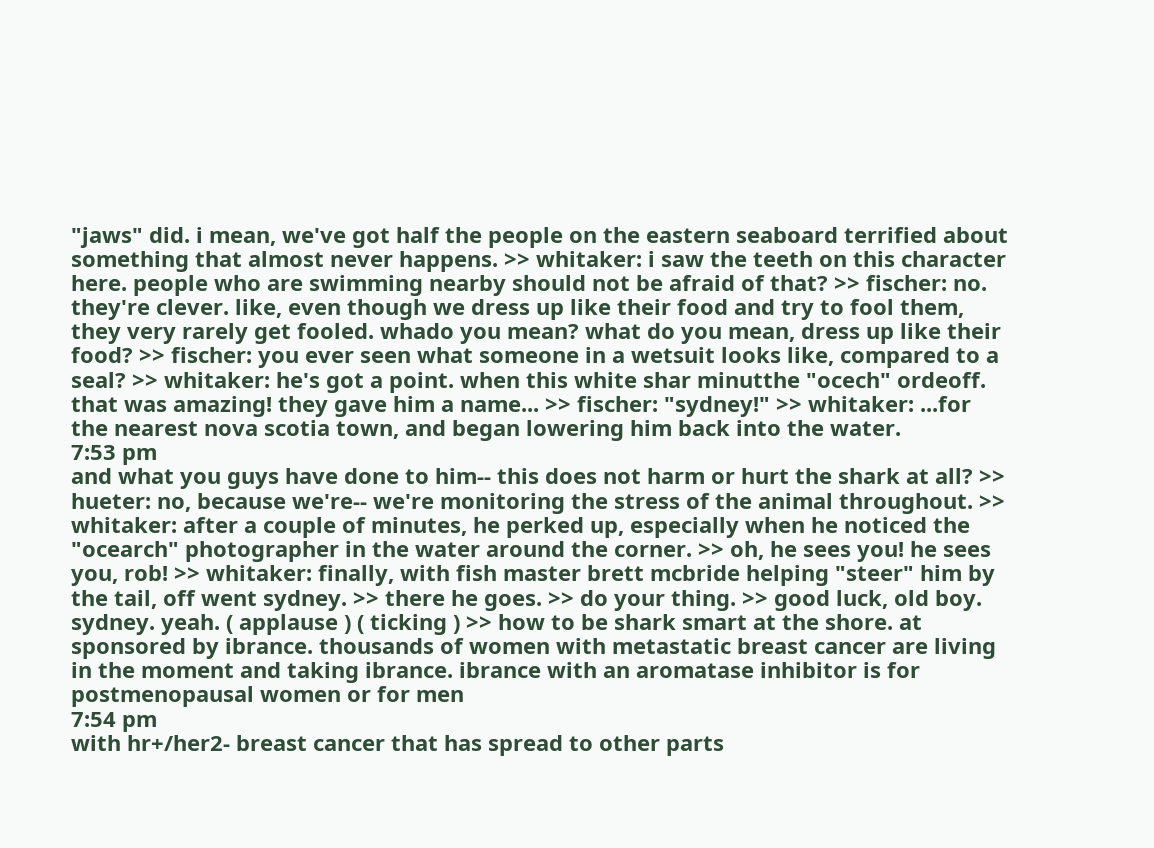"jaws" did. i mean, we've got half the people on the eastern seaboard terrified about something that almost never happens. >> whitaker: i saw the teeth on this character here. people who are swimming nearby should not be afraid of that? >> fischer: no. they're clever. like, even though we dress up like their food and try to fool them, they very rarely get fooled. whado you mean? what do you mean, dress up like their food? >> fischer: you ever seen what someone in a wetsuit looks like, compared to a seal? >> whitaker: he's got a point. when this white shar minutthe "ocech" ordeoff. that was amazing! they gave him a name... >> fischer: "sydney!" >> whitaker: ...for the nearest nova scotia town, and began lowering him back into the water.
7:53 pm
and what you guys have done to him-- this does not harm or hurt the shark at all? >> hueter: no, because we're-- we're monitoring the stress of the animal throughout. >> whitaker: after a couple of minutes, he perked up, especially when he noticed the "ocearch" photographer in the water around the corner. >> oh, he sees you! he sees you, rob! >> whitaker: finally, with fish master brett mcbride helping "steer" him by the tail, off went sydney. >> there he goes. >> do your thing. >> good luck, old boy. sydney. yeah. ( applause ) ( ticking ) >> how to be shark smart at the shore. at sponsored by ibrance. thousands of women with metastatic breast cancer are living in the moment and taking ibrance. ibrance with an aromatase inhibitor is for postmenopausal women or for men
7:54 pm
with hr+/her2- breast cancer that has spread to other parts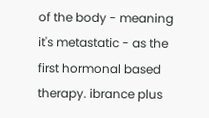of the body - meaning it's metastatic - as the first hormonal based therapy. ibrance plus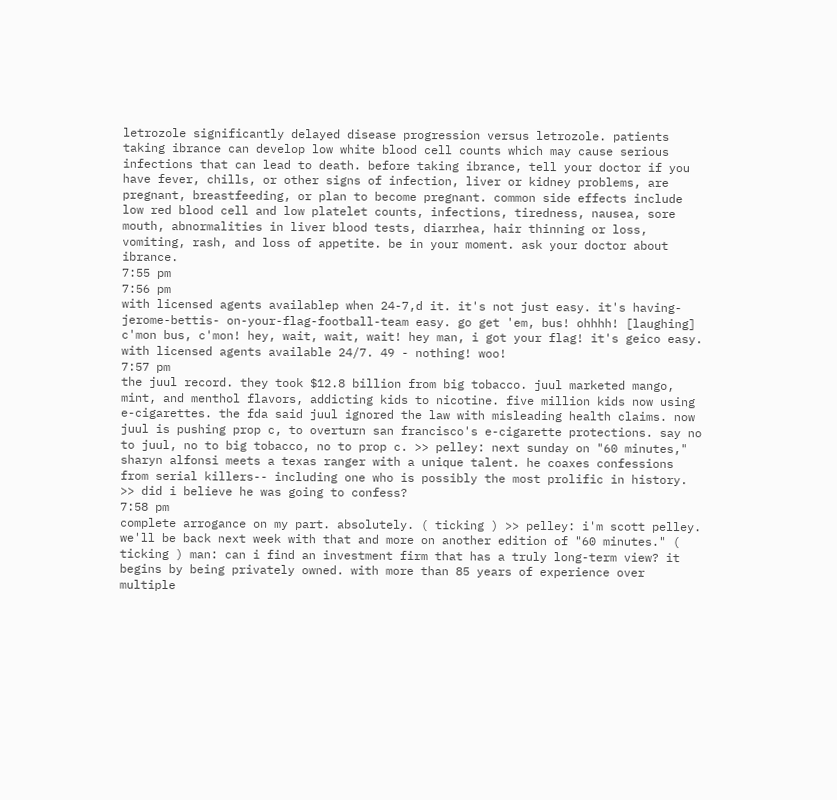letrozole significantly delayed disease progression versus letrozole. patients taking ibrance can develop low white blood cell counts which may cause serious infections that can lead to death. before taking ibrance, tell your doctor if you have fever, chills, or other signs of infection, liver or kidney problems, are pregnant, breastfeeding, or plan to become pregnant. common side effects include low red blood cell and low platelet counts, infections, tiredness, nausea, sore mouth, abnormalities in liver blood tests, diarrhea, hair thinning or loss, vomiting, rash, and loss of appetite. be in your moment. ask your doctor about ibrance.
7:55 pm
7:56 pm
with licensed agents availablep when 24-7,d it. it's not just easy. it's having-jerome-bettis- on-your-flag-football-team easy. go get 'em, bus! ohhhh! [laughing] c'mon bus, c'mon! hey, wait, wait, wait! hey man, i got your flag! it's geico easy. with licensed agents available 24/7. 49 - nothing! woo!
7:57 pm
the juul record. they took $12.8 billion from big tobacco. juul marketed mango, mint, and menthol flavors, addicting kids to nicotine. five million kids now using e-cigarettes. the fda said juul ignored the law with misleading health claims. now juul is pushing prop c, to overturn san francisco's e-cigarette protections. say no to juul, no to big tobacco, no to prop c. >> pelley: next sunday on "60 minutes," sharyn alfonsi meets a texas ranger with a unique talent. he coaxes confessions from serial killers-- including one who is possibly the most prolific in history. >> did i believe he was going to confess?
7:58 pm
complete arrogance on my part. absolutely. ( ticking ) >> pelley: i'm scott pelley. we'll be back next week with that and more on another edition of "60 minutes." ( ticking ) man: can i find an investment firm that has a truly long-term view? it begins by being privately owned. with more than 85 years of experience over multiple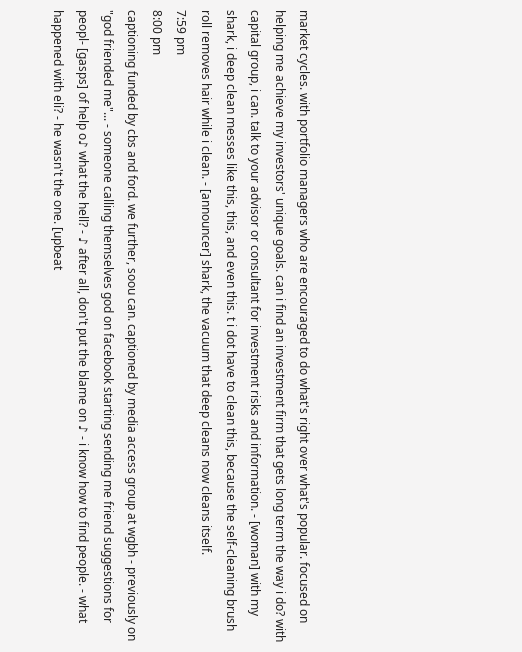market cycles. with portfolio managers who are encouraged to do what's right over what's popular. focused on helping me achieve my investors' unique goals. can i find an investment firm that gets long term the way i do? with capital group, i can. talk to your advisor or consultant for investment risks and information. - [woman] with my shark, i deep clean messes like this, this, and even this. t i dot have to clean this, because the self-cleaning brush roll removes hair while i clean. - [announcer] shark, the vacuum that deep cleans now cleans itself.
7:59 pm
8:00 pm
captioning funded by cbs and ford. we further, soou can. captioned by media access group at wgbh - previously on "god friended me"... - someone calling themselves god on facebook starting sending me friend suggestions for peopl- [gasps] of help o♪ what the hell? - ♪ after all, don't put the blame on ♪ - i know how to find people. - what happened with eli? - he wasn't the one. [upbeat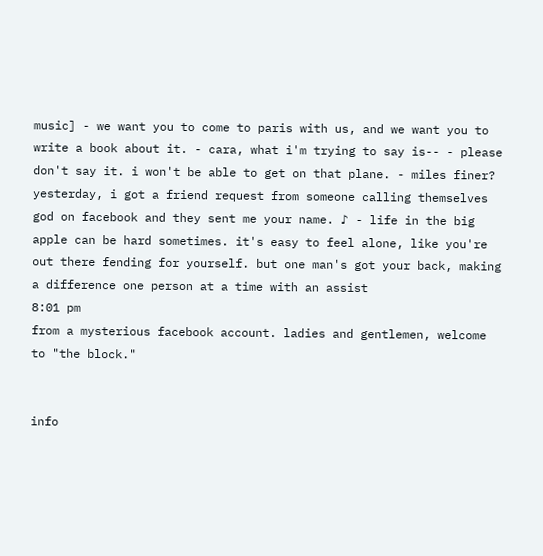music] - we want you to come to paris with us, and we want you to write a book about it. - cara, what i'm trying to say is-- - please don't say it. i won't be able to get on that plane. - miles finer? yesterday, i got a friend request from someone calling themselves god on facebook and they sent me your name. ♪ - life in the big apple can be hard sometimes. it's easy to feel alone, like you're out there fending for yourself. but one man's got your back, making a difference one person at a time with an assist
8:01 pm
from a mysterious facebook account. ladies and gentlemen, welcome to "the block."


info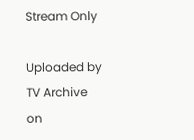Stream Only

Uploaded by TV Archive on